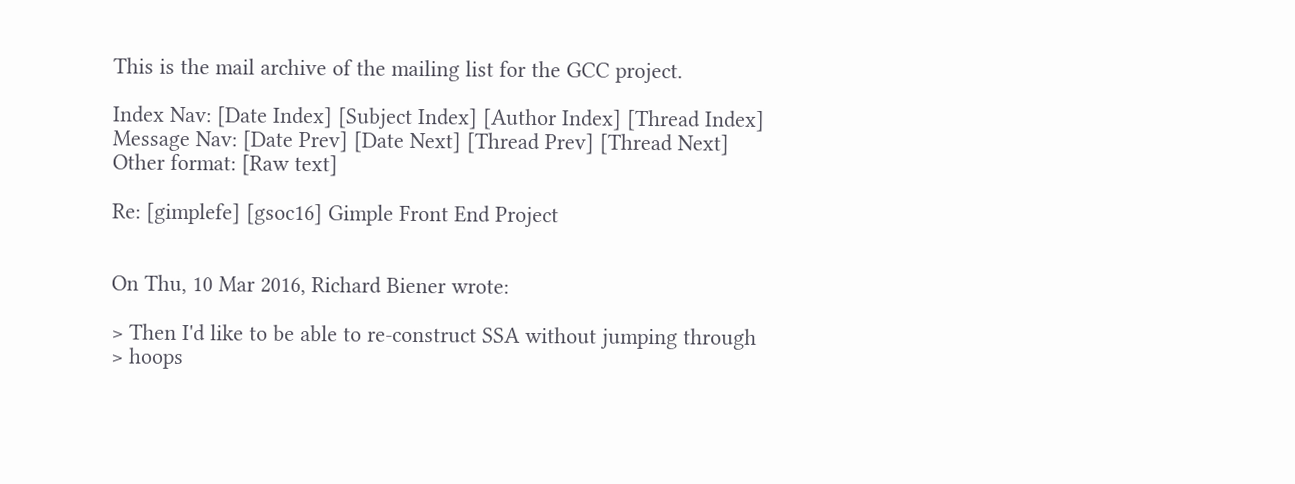This is the mail archive of the mailing list for the GCC project.

Index Nav: [Date Index] [Subject Index] [Author Index] [Thread Index]
Message Nav: [Date Prev] [Date Next] [Thread Prev] [Thread Next]
Other format: [Raw text]

Re: [gimplefe] [gsoc16] Gimple Front End Project


On Thu, 10 Mar 2016, Richard Biener wrote:

> Then I'd like to be able to re-construct SSA without jumping through
> hoops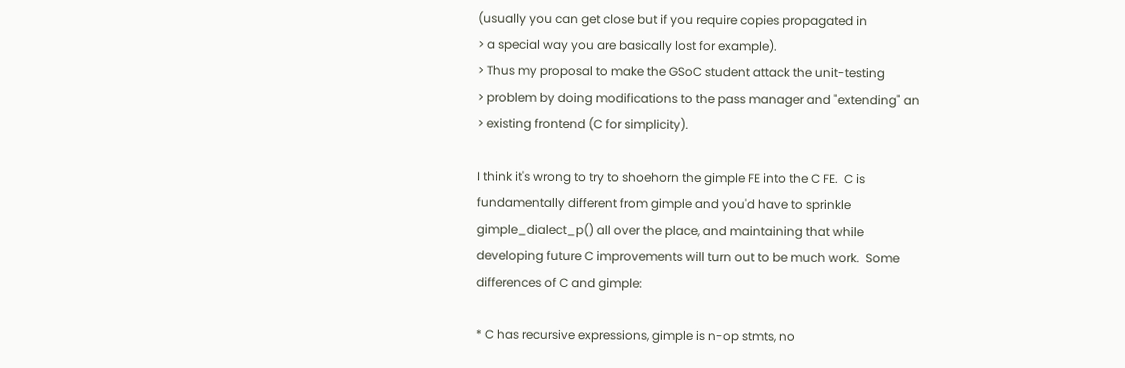(usually you can get close but if you require copies propagated in
> a special way you are basically lost for example).
> Thus my proposal to make the GSoC student attack the unit-testing
> problem by doing modifications to the pass manager and "extending" an
> existing frontend (C for simplicity).

I think it's wrong to try to shoehorn the gimple FE into the C FE.  C is
fundamentally different from gimple and you'd have to sprinkle
gimple_dialect_p() all over the place, and maintaining that while
developing future C improvements will turn out to be much work.  Some
differences of C and gimple:

* C has recursive expressions, gimple is n-op stmts, no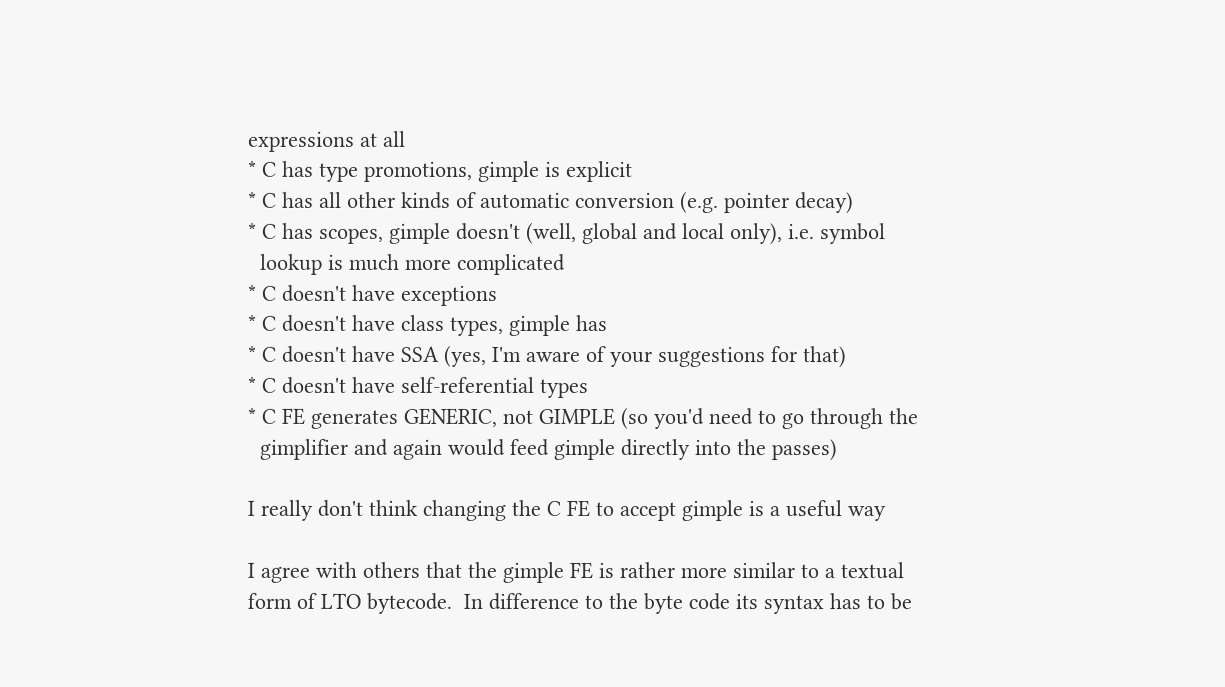expressions at all
* C has type promotions, gimple is explicit
* C has all other kinds of automatic conversion (e.g. pointer decay)
* C has scopes, gimple doesn't (well, global and local only), i.e. symbol
  lookup is much more complicated
* C doesn't have exceptions
* C doesn't have class types, gimple has
* C doesn't have SSA (yes, I'm aware of your suggestions for that)
* C doesn't have self-referential types
* C FE generates GENERIC, not GIMPLE (so you'd need to go through the
  gimplifier and again would feed gimple directly into the passes)

I really don't think changing the C FE to accept gimple is a useful way

I agree with others that the gimple FE is rather more similar to a textual
form of LTO bytecode.  In difference to the byte code its syntax has to be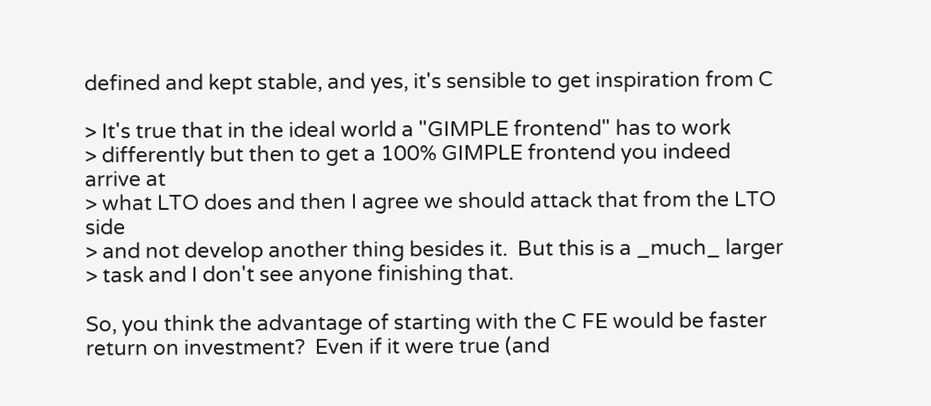defined and kept stable, and yes, it's sensible to get inspiration from C

> It's true that in the ideal world a "GIMPLE frontend" has to work
> differently but then to get a 100% GIMPLE frontend you indeed arrive at
> what LTO does and then I agree we should attack that from the LTO side
> and not develop another thing besides it.  But this is a _much_ larger
> task and I don't see anyone finishing that.

So, you think the advantage of starting with the C FE would be faster
return on investment?  Even if it were true (and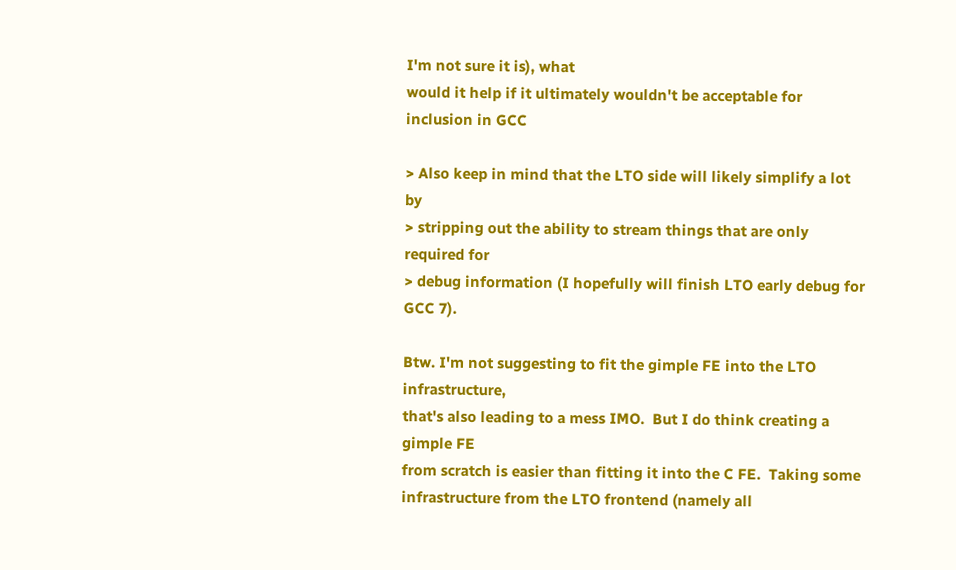I'm not sure it is), what
would it help if it ultimately wouldn't be acceptable for inclusion in GCC

> Also keep in mind that the LTO side will likely simplify a lot by
> stripping out the ability to stream things that are only required for
> debug information (I hopefully will finish LTO early debug for GCC 7).

Btw. I'm not suggesting to fit the gimple FE into the LTO infrastructure,
that's also leading to a mess IMO.  But I do think creating a gimple FE
from scratch is easier than fitting it into the C FE.  Taking some
infrastructure from the LTO frontend (namely all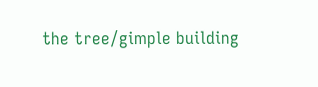the tree/gimple building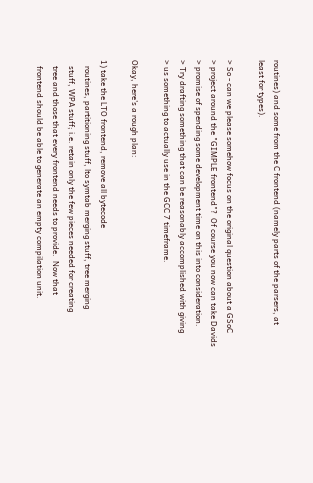routines) and some from the C frontend (namely parts of the parsers, at
least for types).

> So - can we please somehow focus on the original question about a GSoC
> project around the "GIMPLE frontend"?  Of course you now can take Davids
> promise of spending some development time on this into consideration.
> Try drafting something that can be reasonably accomplished with giving
> us something to actually use in the GCC 7 timeframe.

Okay, here's a rough plan:

1) take the LTO frontend, remove all bytecode
   routines, partitioning stuff, lto symtab merging stuff, tree merging
   stuff, WPA stuff; i.e. retain only the few pieces needed for creating
   tree and those that every frontend needs to provide.  Now that
   frontend should be able to generate an empty compilation unit.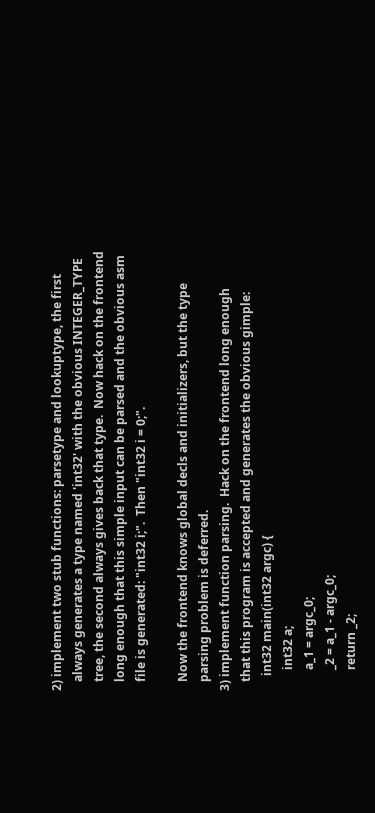2) implement two stub functions: parsetype and lookuptype, the first
   always generates a type named 'int32' with the obvious INTEGER_TYPE
   tree, the second always gives back that type.  Now hack on the frontend
   long enough that this simple input can be parsed and the obvious asm
   file is generated: "int32 i;".  Then "int32 i = 0;".

   Now the frontend knows global decls and initializers, but the type
   parsing problem is deferred.
3) implement function parsing.  Hack on the frontend long enough
   that this program is accepted and generates the obvious gimple:
     int32 main(int32 argc) {
       int32 a;
       a_1 = argc_0;
       _2 = a_1 - argc_0;
       return _2;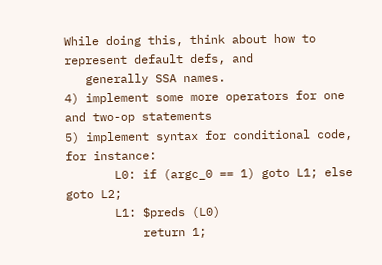While doing this, think about how to represent default defs, and
   generally SSA names.
4) implement some more operators for one and two-op statements
5) implement syntax for conditional code, for instance:
       L0: if (argc_0 == 1) goto L1; else goto L2;
       L1: $preds (L0)
           return 1;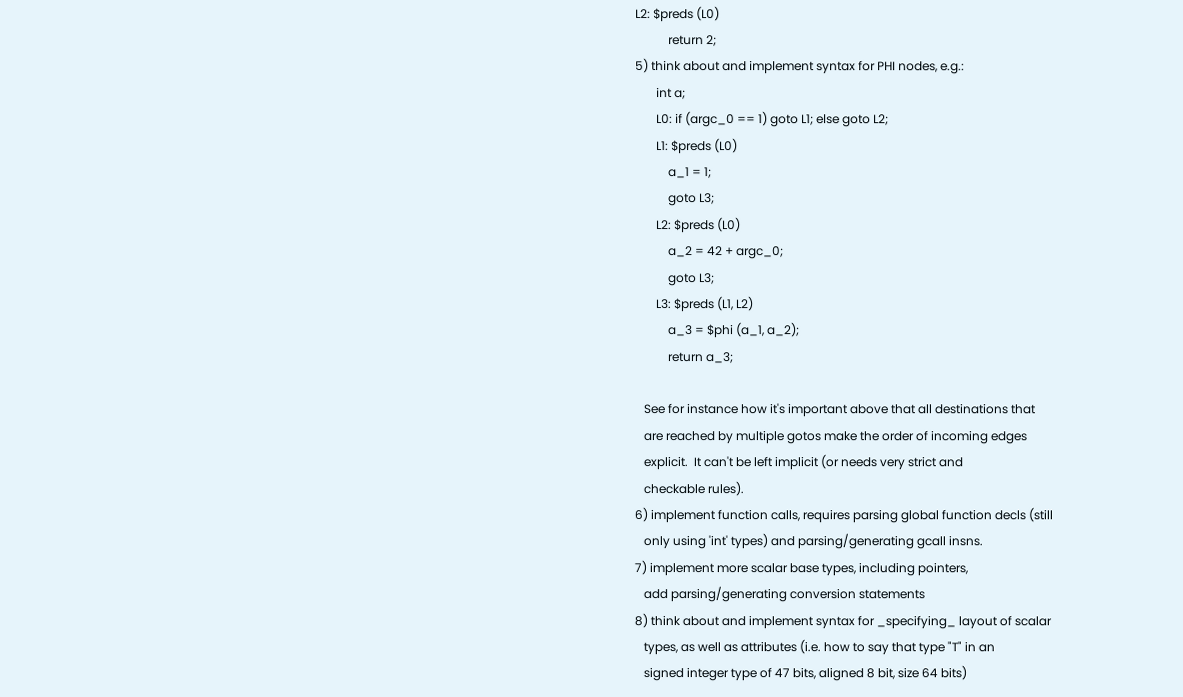L2: $preds (L0)
           return 2;
5) think about and implement syntax for PHI nodes, e.g.:
       int a;
       L0: if (argc_0 == 1) goto L1; else goto L2;
       L1: $preds (L0)
           a_1 = 1;
           goto L3;
       L2: $preds (L0)
           a_2 = 42 + argc_0;
           goto L3;
       L3: $preds (L1, L2)
           a_3 = $phi (a_1, a_2);
           return a_3;

   See for instance how it's important above that all destinations that
   are reached by multiple gotos make the order of incoming edges
   explicit.  It can't be left implicit (or needs very strict and
   checkable rules).
6) implement function calls, requires parsing global function decls (still
   only using 'int' types) and parsing/generating gcall insns.
7) implement more scalar base types, including pointers,
   add parsing/generating conversion statements
8) think about and implement syntax for _specifying_ layout of scalar
   types, as well as attributes (i.e. how to say that type "T" in an
   signed integer type of 47 bits, aligned 8 bit, size 64 bits)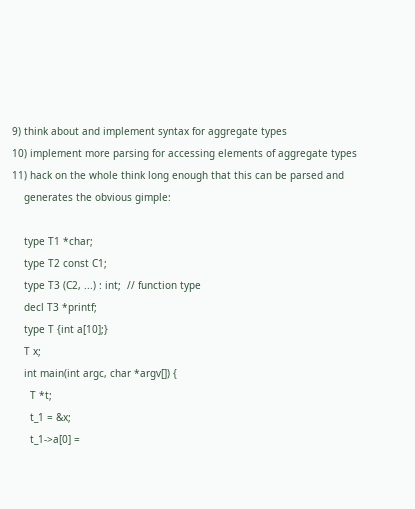9) think about and implement syntax for aggregate types
10) implement more parsing for accessing elements of aggregate types
11) hack on the whole think long enough that this can be parsed and
    generates the obvious gimple:

    type T1 *char;
    type T2 const C1;
    type T3 (C2, ...) : int;  // function type
    decl T3 *printf;
    type T {int a[10];}
    T x;
    int main(int argc, char *argv[]) {
      T *t;
      t_1 = &x;
      t_1->a[0] =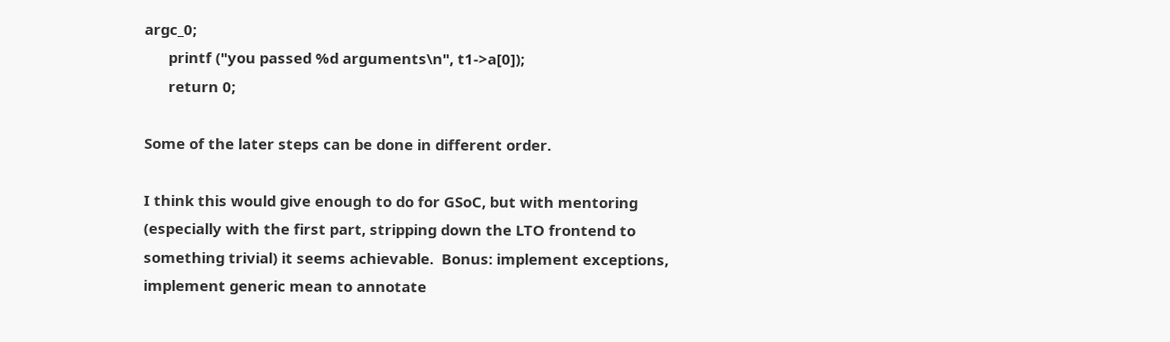argc_0;
      printf ("you passed %d arguments\n", t1->a[0]);
      return 0;

Some of the later steps can be done in different order.

I think this would give enough to do for GSoC, but with mentoring
(especially with the first part, stripping down the LTO frontend to
something trivial) it seems achievable.  Bonus: implement exceptions,
implement generic mean to annotate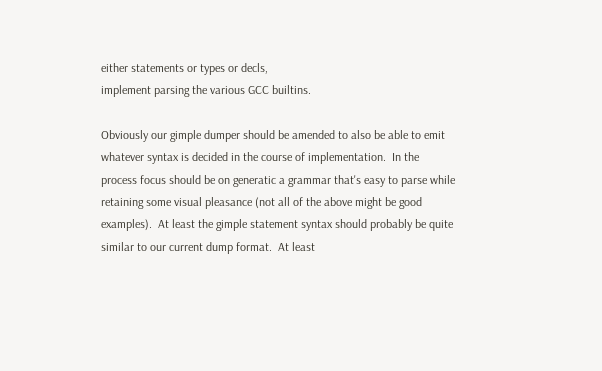either statements or types or decls,
implement parsing the various GCC builtins.

Obviously our gimple dumper should be amended to also be able to emit
whatever syntax is decided in the course of implementation.  In the
process focus should be on generatic a grammar that's easy to parse while
retaining some visual pleasance (not all of the above might be good
examples).  At least the gimple statement syntax should probably be quite
similar to our current dump format.  At least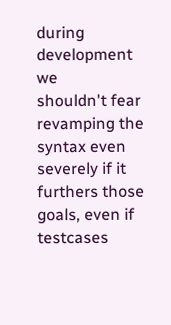during development we
shouldn't fear revamping the syntax even severely if it furthers those
goals, even if testcases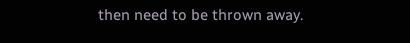then need to be thrown away.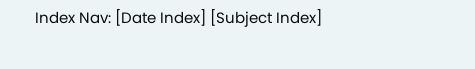Index Nav: [Date Index] [Subject Index]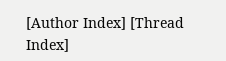[Author Index] [Thread Index]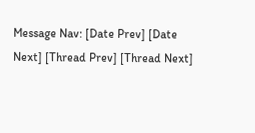Message Nav: [Date Prev] [Date Next] [Thread Prev] [Thread Next]